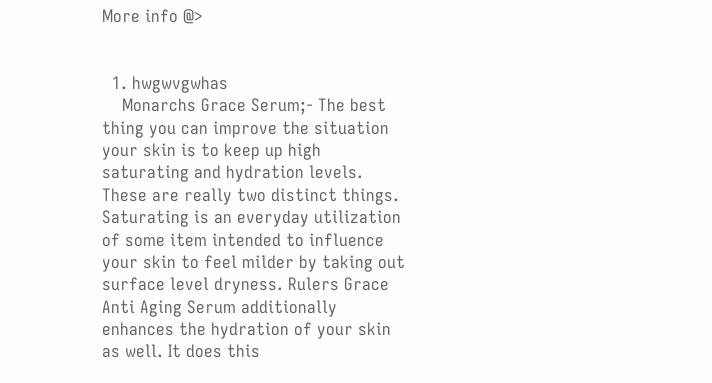More info @>


  1. hwgwvgwhas
    Monarchs Grace Serum;- The best thing you can improve the situation your skin is to keep up high saturating and hydration levels. These are really two distinct things. Saturating is an everyday utilization of some item intended to influence your skin to feel milder by taking out surface level dryness. Rulers Grace Anti Aging Serum additionally enhances the hydration of your skin as well. It does this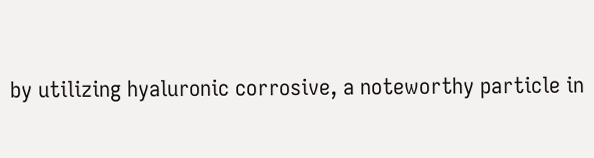by utilizing hyaluronic corrosive, a noteworthy particle in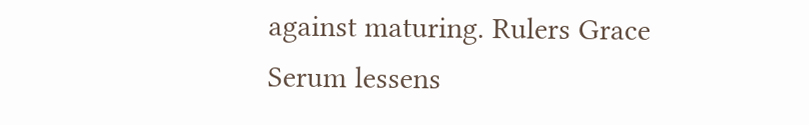against maturing. Rulers Grace Serum lessens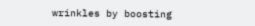wrinkles by boosting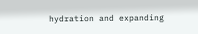hydration and expanding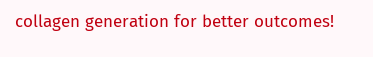collagen generation for better outcomes!